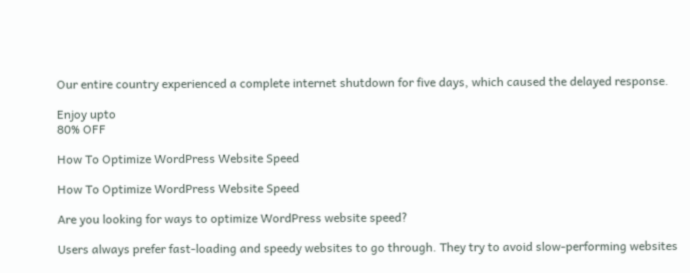Our entire country experienced a complete internet shutdown for five days, which caused the delayed response.

Enjoy upto
80% OFF

How To Optimize WordPress Website Speed

How To Optimize WordPress Website Speed

Are you looking for ways to optimize WordPress website speed?

Users always prefer fast-loading and speedy websites to go through. They try to avoid slow-performing websites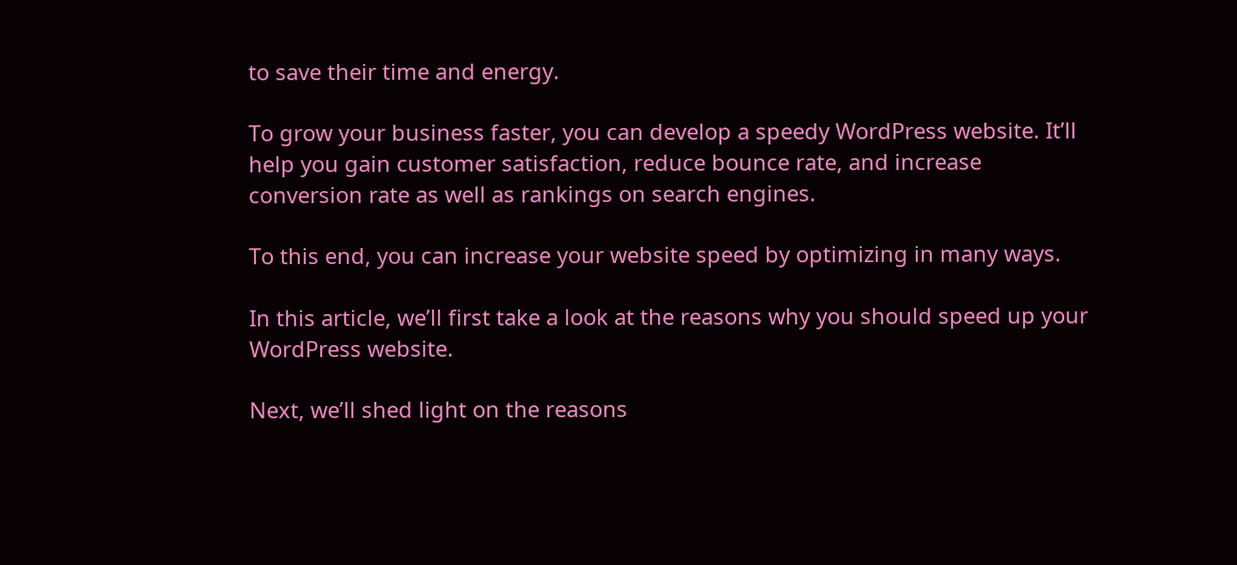to save their time and energy.

To grow your business faster, you can develop a speedy WordPress website. It’ll help you gain customer satisfaction, reduce bounce rate, and increase conversion rate as well as rankings on search engines.

To this end, you can increase your website speed by optimizing in many ways.

In this article, we’ll first take a look at the reasons why you should speed up your WordPress website.

Next, we’ll shed light on the reasons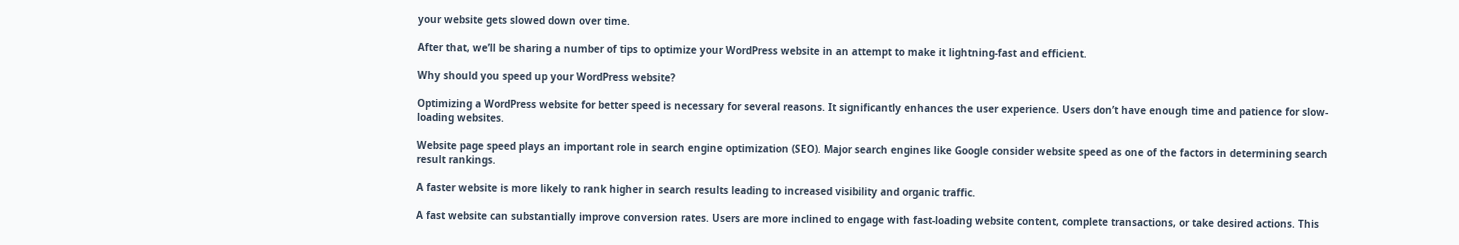your website gets slowed down over time.

After that, we’ll be sharing a number of tips to optimize your WordPress website in an attempt to make it lightning-fast and efficient.

Why should you speed up your WordPress website?

Optimizing a WordPress website for better speed is necessary for several reasons. It significantly enhances the user experience. Users don’t have enough time and patience for slow-loading websites.

Website page speed plays an important role in search engine optimization (SEO). Major search engines like Google consider website speed as one of the factors in determining search result rankings.

A faster website is more likely to rank higher in search results leading to increased visibility and organic traffic.

A fast website can substantially improve conversion rates. Users are more inclined to engage with fast-loading website content, complete transactions, or take desired actions. This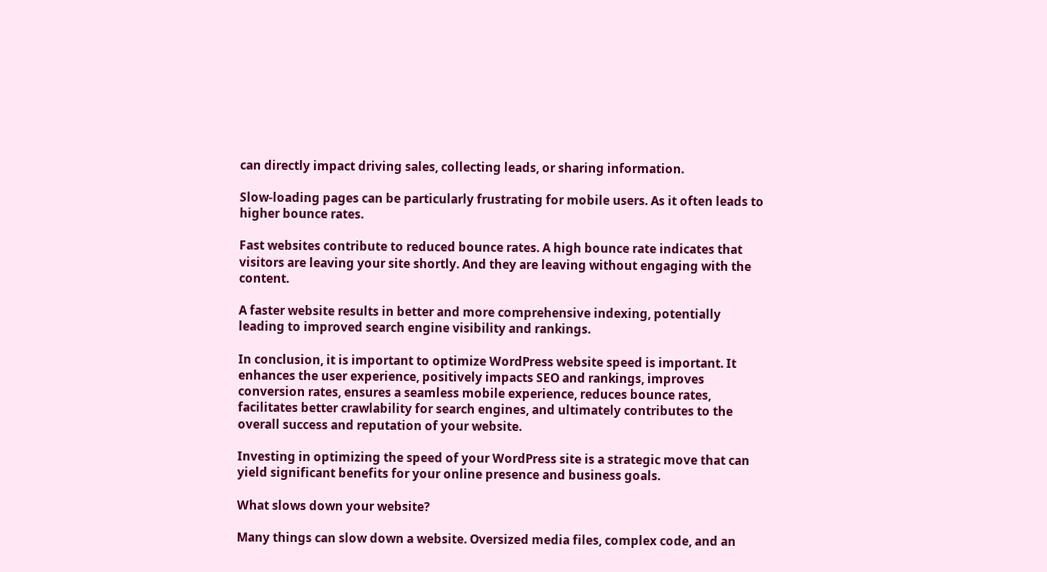can directly impact driving sales, collecting leads, or sharing information.

Slow-loading pages can be particularly frustrating for mobile users. As it often leads to higher bounce rates.

Fast websites contribute to reduced bounce rates. A high bounce rate indicates that visitors are leaving your site shortly. And they are leaving without engaging with the content.

A faster website results in better and more comprehensive indexing, potentially leading to improved search engine visibility and rankings.

In conclusion, it is important to optimize WordPress website speed is important. It enhances the user experience, positively impacts SEO and rankings, improves conversion rates, ensures a seamless mobile experience, reduces bounce rates, facilitates better crawlability for search engines, and ultimately contributes to the overall success and reputation of your website.

Investing in optimizing the speed of your WordPress site is a strategic move that can yield significant benefits for your online presence and business goals.

What slows down your website?

Many things can slow down a website. Oversized media files, complex code, and an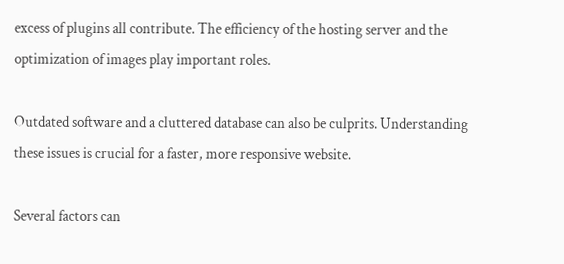excess of plugins all contribute. The efficiency of the hosting server and the optimization of images play important roles.

Outdated software and a cluttered database can also be culprits. Understanding these issues is crucial for a faster, more responsive website.

Several factors can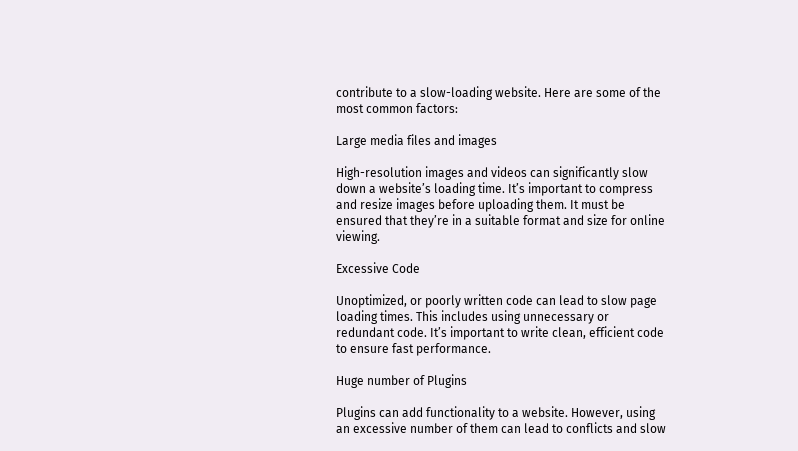contribute to a slow-loading website. Here are some of the most common factors:

Large media files and images

High-resolution images and videos can significantly slow down a website’s loading time. It’s important to compress and resize images before uploading them. It must be ensured that they’re in a suitable format and size for online viewing.

Excessive Code

Unoptimized, or poorly written code can lead to slow page loading times. This includes using unnecessary or redundant code. It’s important to write clean, efficient code to ensure fast performance.

Huge number of Plugins

Plugins can add functionality to a website. However, using an excessive number of them can lead to conflicts and slow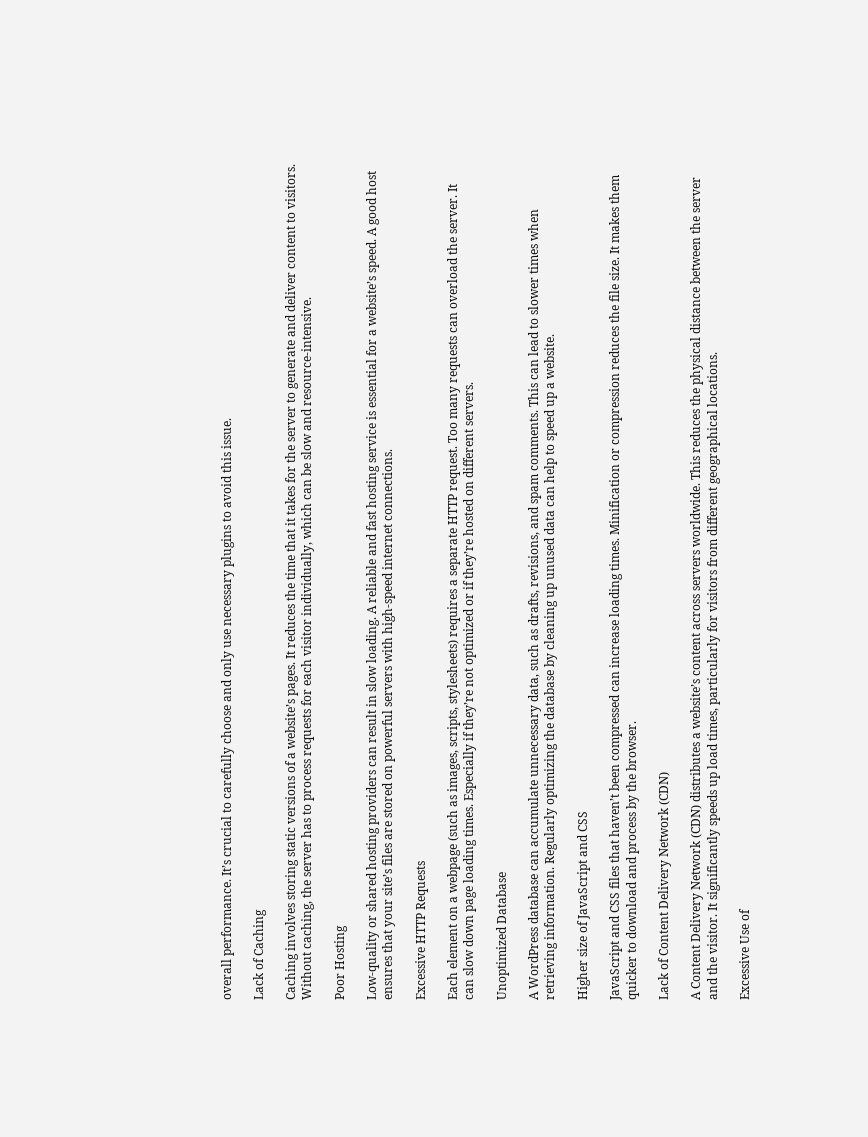overall performance. It’s crucial to carefully choose and only use necessary plugins to avoid this issue.

Lack of Caching

Caching involves storing static versions of a website’s pages. It reduces the time that it takes for the server to generate and deliver content to visitors. Without caching, the server has to process requests for each visitor individually, which can be slow and resource-intensive.

Poor Hosting

Low-quality or shared hosting providers can result in slow loading. A reliable and fast hosting service is essential for a website’s speed. A good host ensures that your site’s files are stored on powerful servers with high-speed internet connections.

Excessive HTTP Requests

Each element on a webpage (such as images, scripts, stylesheets) requires a separate HTTP request. Too many requests can overload the server. It can slow down page loading times. Especially if they’re not optimized or if they’re hosted on different servers.

Unoptimized Database

A WordPress database can accumulate unnecessary data, such as drafts, revisions, and spam comments. This can lead to slower times when retrieving information. Regularly optimizing the database by cleaning up unused data can help to speed up a website.

Higher size of JavaScript and CSS

JavaScript and CSS files that haven’t been compressed can increase loading times. Minification or compression reduces the file size. It makes them quicker to download and process by the browser.

Lack of Content Delivery Network (CDN)

A Content Delivery Network (CDN) distributes a website’s content across servers worldwide. This reduces the physical distance between the server and the visitor. It significantly speeds up load times, particularly for visitors from different geographical locations.

Excessive Use of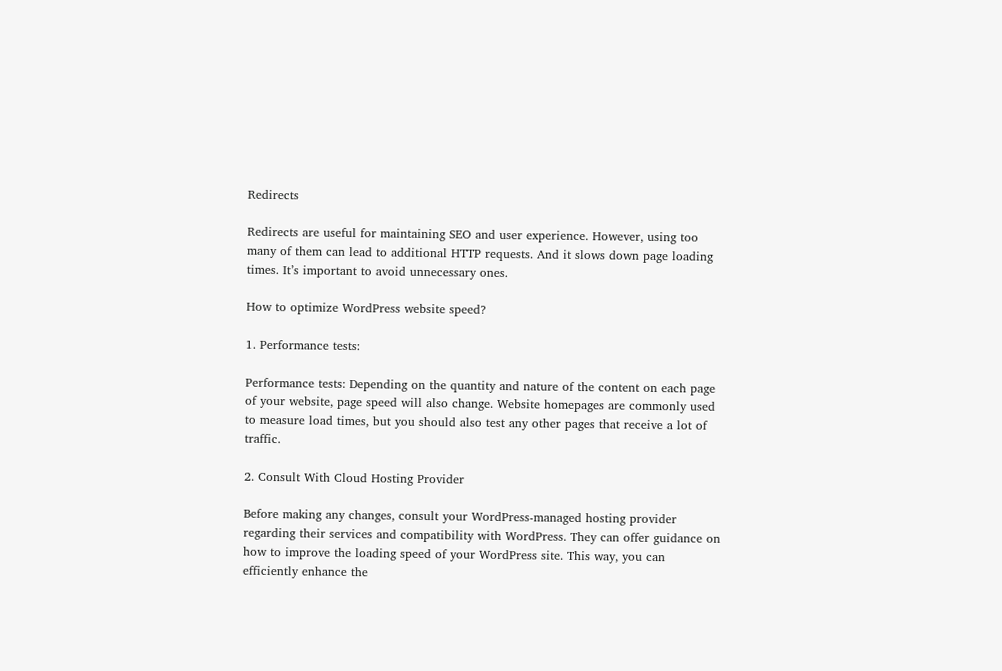Redirects

Redirects are useful for maintaining SEO and user experience. However, using too many of them can lead to additional HTTP requests. And it slows down page loading times. It’s important to avoid unnecessary ones.

How to optimize WordPress website speed?

1. Performance tests:

Performance tests: Depending on the quantity and nature of the content on each page of your website, page speed will also change. Website homepages are commonly used to measure load times, but you should also test any other pages that receive a lot of traffic.

2. Consult With Cloud Hosting Provider

Before making any changes, consult your WordPress-managed hosting provider regarding their services and compatibility with WordPress. They can offer guidance on how to improve the loading speed of your WordPress site. This way, you can efficiently enhance the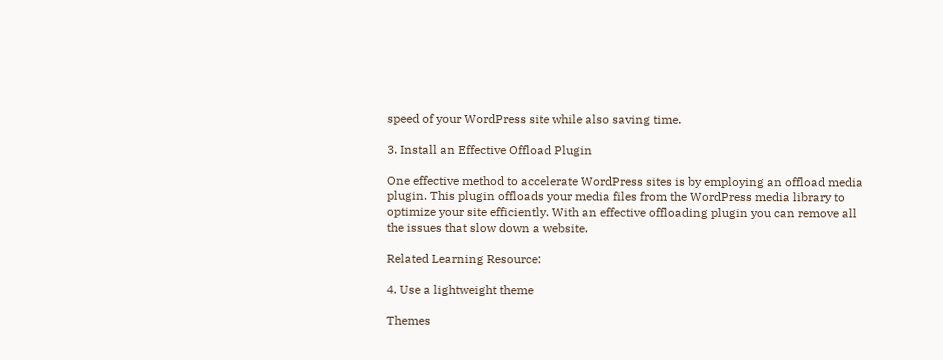speed of your WordPress site while also saving time.

3. Install an Effective Offload Plugin

One effective method to accelerate WordPress sites is by employing an offload media plugin. This plugin offloads your media files from the WordPress media library to optimize your site efficiently. With an effective offloading plugin you can remove all the issues that slow down a website.

Related Learning Resource:

4. Use a lightweight theme

Themes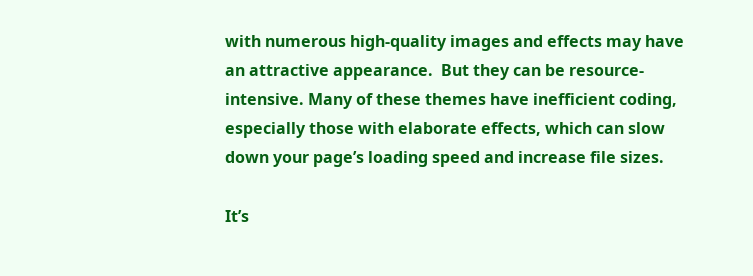with numerous high-quality images and effects may have an attractive appearance.  But they can be resource-intensive. Many of these themes have inefficient coding, especially those with elaborate effects, which can slow down your page’s loading speed and increase file sizes.

It’s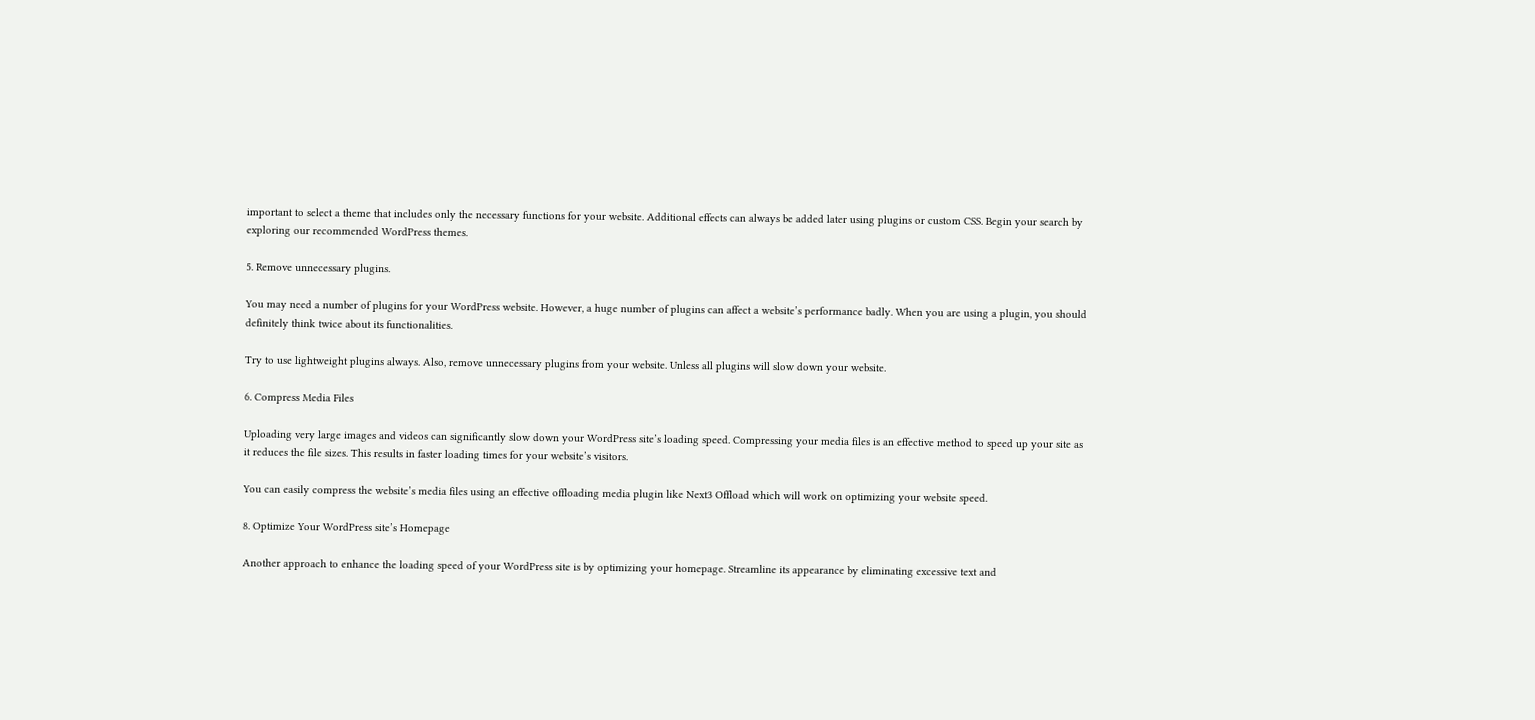important to select a theme that includes only the necessary functions for your website. Additional effects can always be added later using plugins or custom CSS. Begin your search by exploring our recommended WordPress themes.

5. Remove unnecessary plugins.

You may need a number of plugins for your WordPress website. However, a huge number of plugins can affect a website’s performance badly. When you are using a plugin, you should definitely think twice about its functionalities.

Try to use lightweight plugins always. Also, remove unnecessary plugins from your website. Unless all plugins will slow down your website.

6. Compress Media Files

Uploading very large images and videos can significantly slow down your WordPress site’s loading speed. Compressing your media files is an effective method to speed up your site as it reduces the file sizes. This results in faster loading times for your website’s visitors.

You can easily compress the website’s media files using an effective offloading media plugin like Next3 Offload which will work on optimizing your website speed.

8. Optimize Your WordPress site’s Homepage

Another approach to enhance the loading speed of your WordPress site is by optimizing your homepage. Streamline its appearance by eliminating excessive text and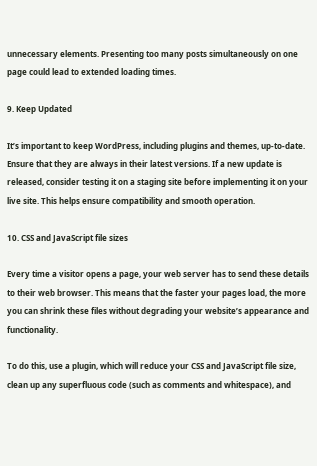unnecessary elements. Presenting too many posts simultaneously on one page could lead to extended loading times.

9. Keep Updated

It’s important to keep WordPress, including plugins and themes, up-to-date. Ensure that they are always in their latest versions. If a new update is released, consider testing it on a staging site before implementing it on your live site. This helps ensure compatibility and smooth operation.

10. CSS and JavaScript file sizes

Every time a visitor opens a page, your web server has to send these details to their web browser. This means that the faster your pages load, the more you can shrink these files without degrading your website’s appearance and functionality.

To do this, use a plugin, which will reduce your CSS and JavaScript file size, clean up any superfluous code (such as comments and whitespace), and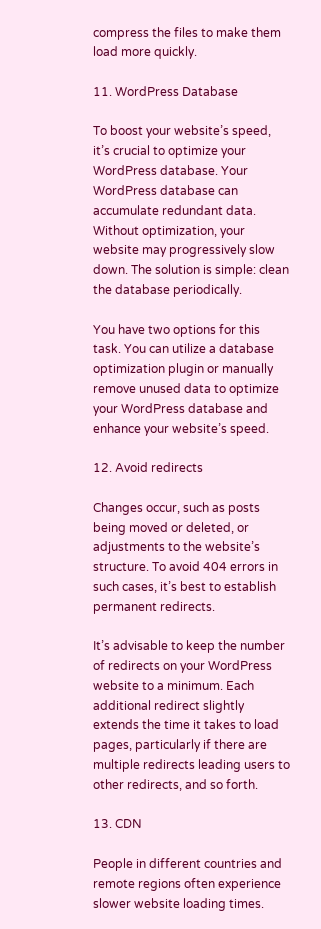compress the files to make them load more quickly.

11. WordPress Database

To boost your website’s speed, it’s crucial to optimize your WordPress database. Your WordPress database can accumulate redundant data. Without optimization, your website may progressively slow down. The solution is simple: clean the database periodically.

You have two options for this task. You can utilize a database optimization plugin or manually remove unused data to optimize your WordPress database and enhance your website’s speed.

12. Avoid redirects

Changes occur, such as posts being moved or deleted, or adjustments to the website’s structure. To avoid 404 errors in such cases, it’s best to establish permanent redirects.

It’s advisable to keep the number of redirects on your WordPress website to a minimum. Each additional redirect slightly extends the time it takes to load pages, particularly if there are multiple redirects leading users to other redirects, and so forth.

13. CDN

People in different countries and remote regions often experience slower website loading times.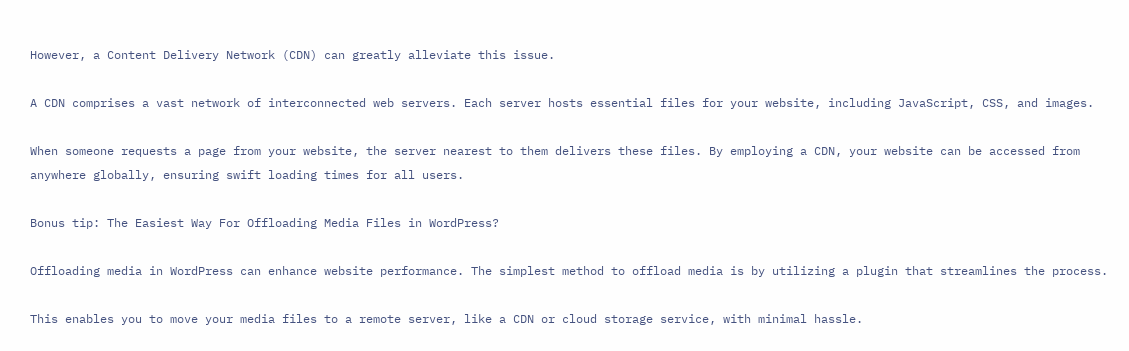However, a Content Delivery Network (CDN) can greatly alleviate this issue.

A CDN comprises a vast network of interconnected web servers. Each server hosts essential files for your website, including JavaScript, CSS, and images.

When someone requests a page from your website, the server nearest to them delivers these files. By employing a CDN, your website can be accessed from anywhere globally, ensuring swift loading times for all users.

Bonus tip: The Easiest Way For Offloading Media Files in WordPress?

Offloading media in WordPress can enhance website performance. The simplest method to offload media is by utilizing a plugin that streamlines the process.

This enables you to move your media files to a remote server, like a CDN or cloud storage service, with minimal hassle.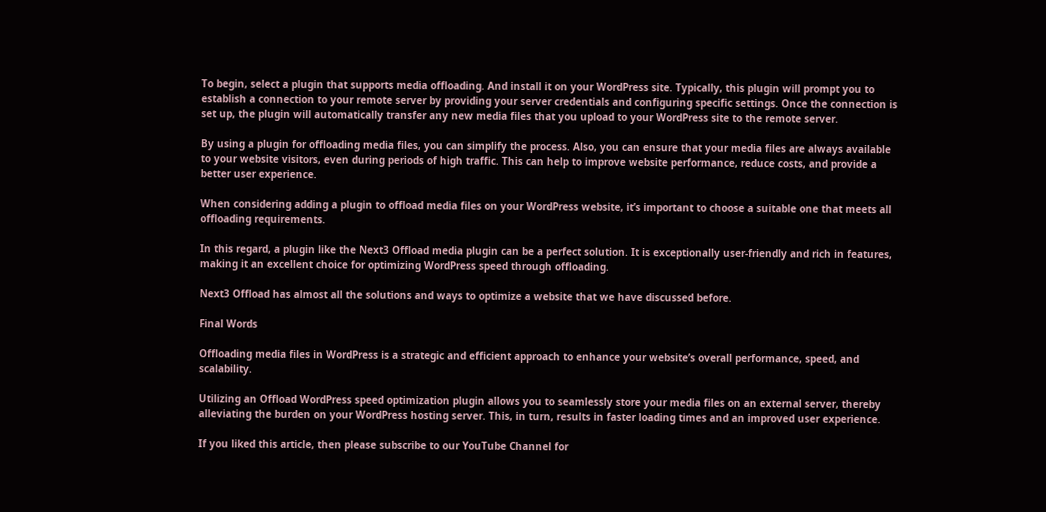To begin, select a plugin that supports media offloading. And install it on your WordPress site. Typically, this plugin will prompt you to establish a connection to your remote server by providing your server credentials and configuring specific settings. Once the connection is set up, the plugin will automatically transfer any new media files that you upload to your WordPress site to the remote server.

By using a plugin for offloading media files, you can simplify the process. Also, you can ensure that your media files are always available to your website visitors, even during periods of high traffic. This can help to improve website performance, reduce costs, and provide a better user experience.

When considering adding a plugin to offload media files on your WordPress website, it’s important to choose a suitable one that meets all offloading requirements.

In this regard, a plugin like the Next3 Offload media plugin can be a perfect solution. It is exceptionally user-friendly and rich in features, making it an excellent choice for optimizing WordPress speed through offloading.

Next3 Offload has almost all the solutions and ways to optimize a website that we have discussed before.

Final Words

Offloading media files in WordPress is a strategic and efficient approach to enhance your website’s overall performance, speed, and scalability.

Utilizing an Offload WordPress speed optimization plugin allows you to seamlessly store your media files on an external server, thereby alleviating the burden on your WordPress hosting server. This, in turn, results in faster loading times and an improved user experience.

If you liked this article, then please subscribe to our YouTube Channel for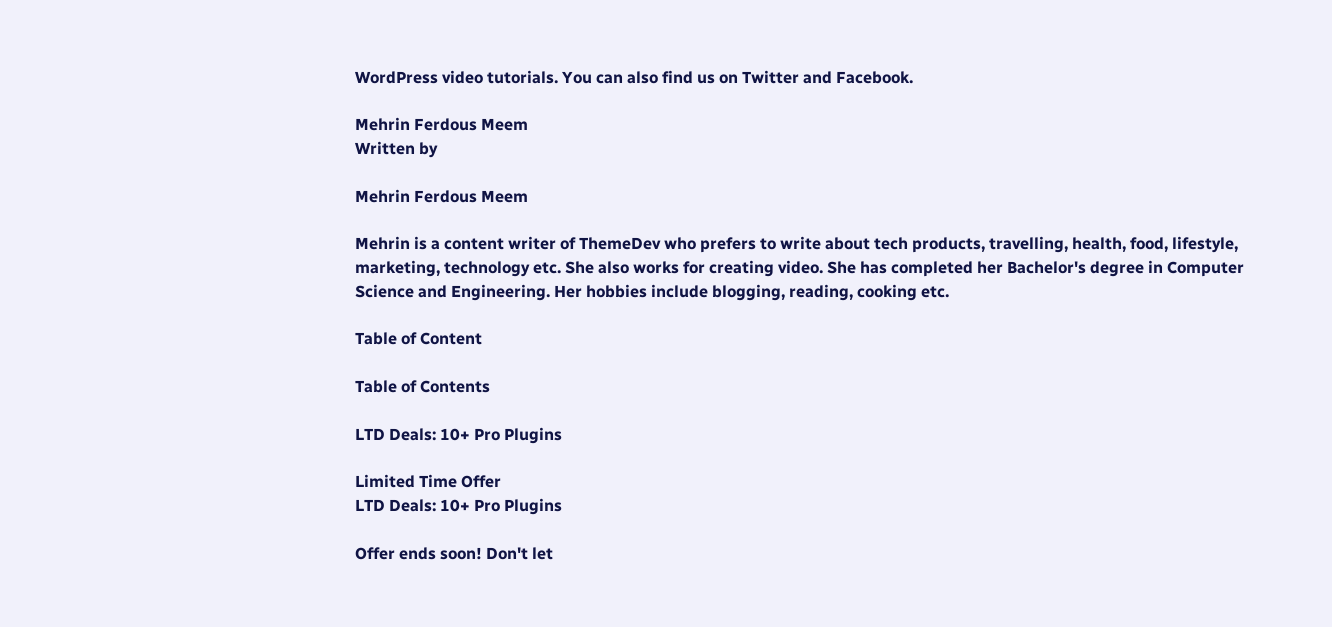WordPress video tutorials. You can also find us on Twitter and Facebook.

Mehrin Ferdous Meem
Written by

Mehrin Ferdous Meem

Mehrin is a content writer of ThemeDev who prefers to write about tech products, travelling, health, food, lifestyle, marketing, technology etc. She also works for creating video. She has completed her Bachelor's degree in Computer Science and Engineering. Her hobbies include blogging, reading, cooking etc.

Table of Content

Table of Contents

LTD Deals: 10+ Pro Plugins

Limited Time Offer
LTD Deals: 10+ Pro Plugins

Offer ends soon! Don't let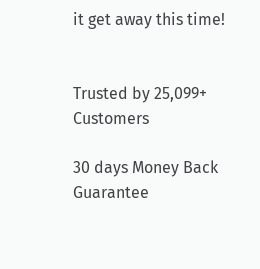it get away this time!


Trusted by 25,099+ Customers

30 days Money Back Guarantee